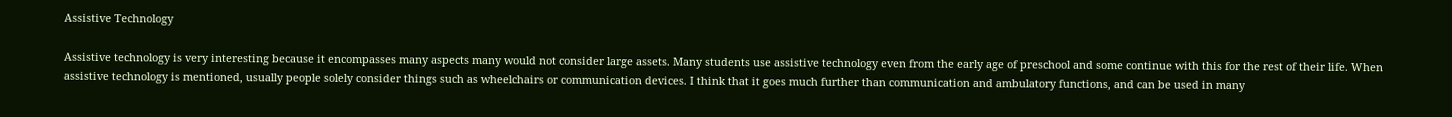Assistive Technology

Assistive technology is very interesting because it encompasses many aspects many would not consider large assets. Many students use assistive technology even from the early age of preschool and some continue with this for the rest of their life. When assistive technology is mentioned, usually people solely consider things such as wheelchairs or communication devices. I think that it goes much further than communication and ambulatory functions, and can be used in many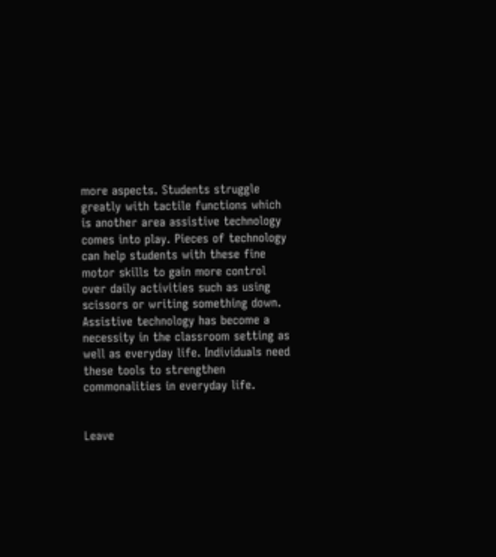more aspects. Students struggle greatly with tactile functions which is another area assistive technology comes into play. Pieces of technology can help students with these fine motor skills to gain more control over daily activities such as using scissors or writing something down. Assistive technology has become a necessity in the classroom setting as well as everyday life. Individuals need these tools to strengthen commonalities in everyday life.


Leave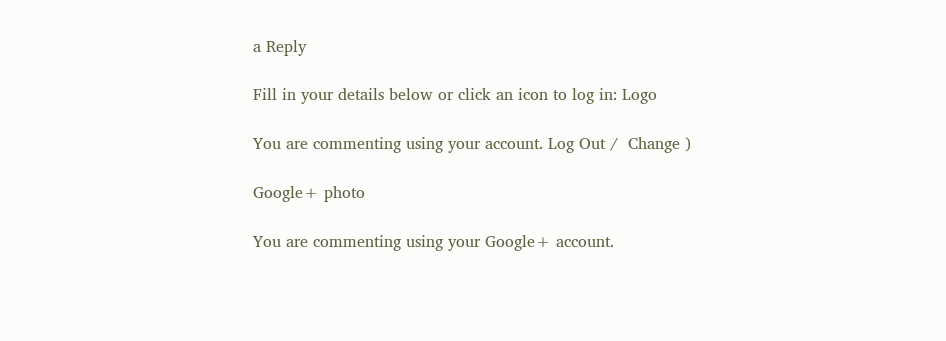a Reply

Fill in your details below or click an icon to log in: Logo

You are commenting using your account. Log Out /  Change )

Google+ photo

You are commenting using your Google+ account.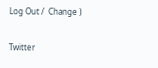Log Out /  Change )

Twitter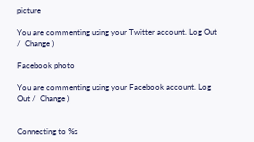picture

You are commenting using your Twitter account. Log Out /  Change )

Facebook photo

You are commenting using your Facebook account. Log Out /  Change )


Connecting to %s